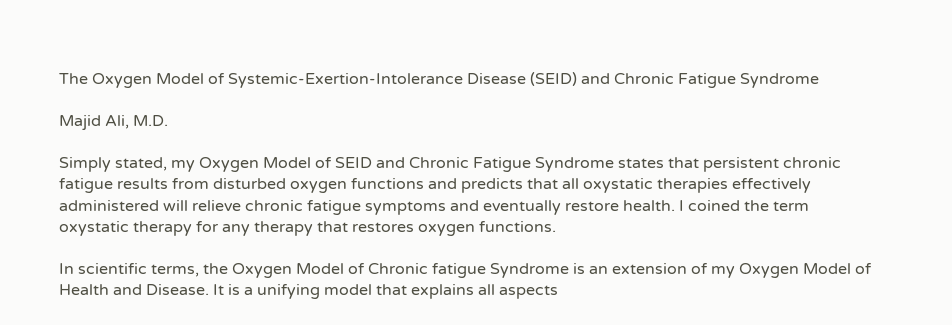The Oxygen Model of Systemic-Exertion-Intolerance Disease (SEID) and Chronic Fatigue Syndrome

Majid Ali, M.D.

Simply stated, my Oxygen Model of SEID and Chronic Fatigue Syndrome states that persistent chronic fatigue results from disturbed oxygen functions and predicts that all oxystatic therapies effectively administered will relieve chronic fatigue symptoms and eventually restore health. I coined the term oxystatic therapy for any therapy that restores oxygen functions.

In scientific terms, the Oxygen Model of Chronic fatigue Syndrome is an extension of my Oxygen Model of Health and Disease. It is a unifying model that explains all aspects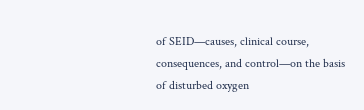of SEID—causes, clinical course, consequences, and control—on the basis of disturbed oxygen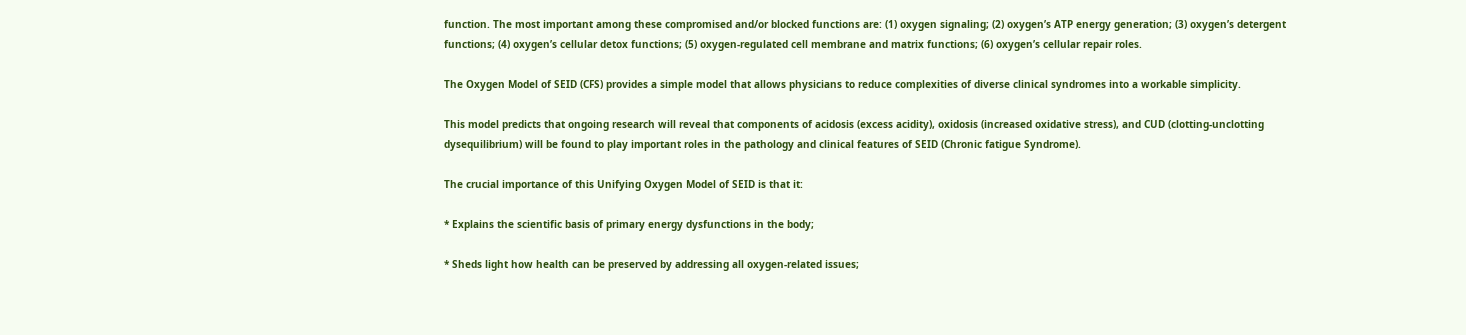function. The most important among these compromised and/or blocked functions are: (1) oxygen signaling; (2) oxygen’s ATP energy generation; (3) oxygen’s detergent functions; (4) oxygen’s cellular detox functions; (5) oxygen-regulated cell membrane and matrix functions; (6) oxygen’s cellular repair roles.

The Oxygen Model of SEID (CFS) provides a simple model that allows physicians to reduce complexities of diverse clinical syndromes into a workable simplicity.

This model predicts that ongoing research will reveal that components of acidosis (excess acidity), oxidosis (increased oxidative stress), and CUD (clotting-unclotting dysequilibrium) will be found to play important roles in the pathology and clinical features of SEID (Chronic fatigue Syndrome).

The crucial importance of this Unifying Oxygen Model of SEID is that it:

* Explains the scientific basis of primary energy dysfunctions in the body;

* Sheds light how health can be preserved by addressing all oxygen-related issues;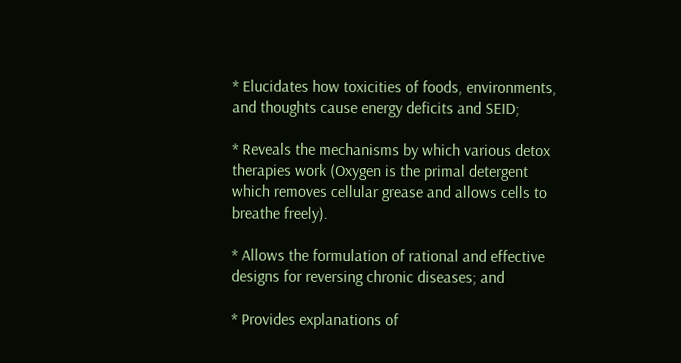* Elucidates how toxicities of foods, environments, and thoughts cause energy deficits and SEID;

* Reveals the mechanisms by which various detox therapies work (Oxygen is the primal detergent which removes cellular grease and allows cells to breathe freely).

* Allows the formulation of rational and effective designs for reversing chronic diseases; and

* Provides explanations of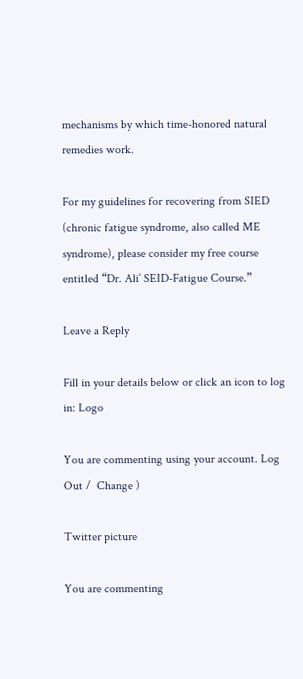mechanisms by which time-honored natural remedies work.

For my guidelines for recovering from SIED (chronic fatigue syndrome, also called ME syndrome), please consider my free course entitled “Dr. Ali’ SEID-Fatigue Course.”

Leave a Reply

Fill in your details below or click an icon to log in: Logo

You are commenting using your account. Log Out /  Change )

Twitter picture

You are commenting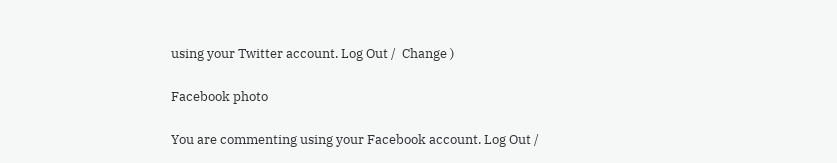using your Twitter account. Log Out /  Change )

Facebook photo

You are commenting using your Facebook account. Log Out /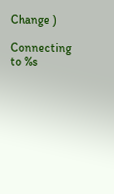Change )

Connecting to %s